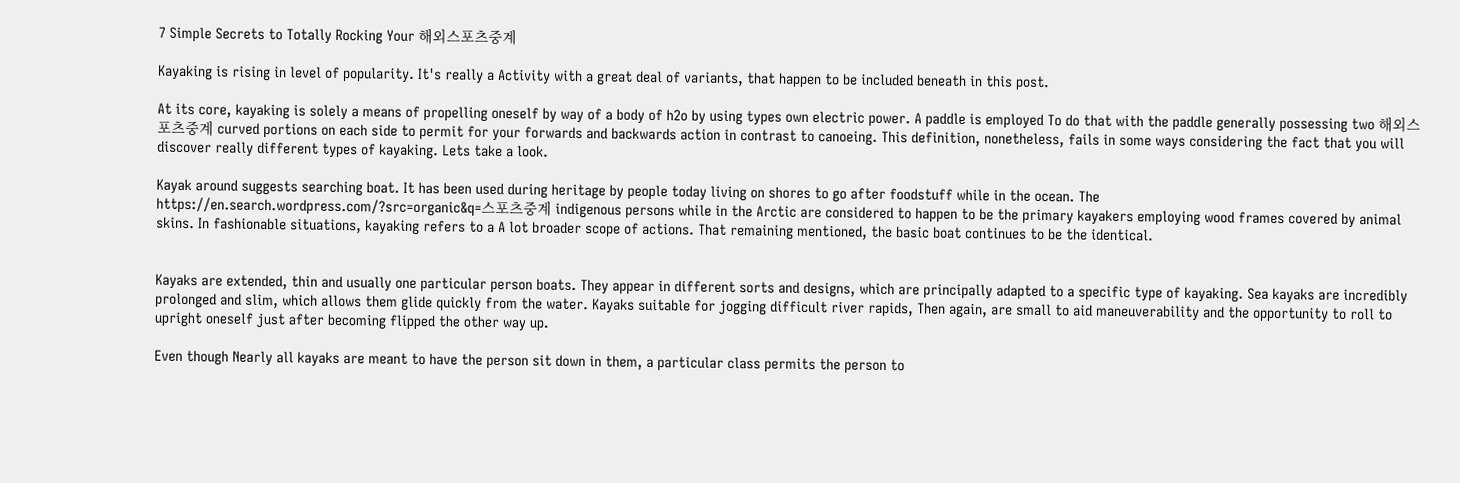7 Simple Secrets to Totally Rocking Your 해외스포츠중계

Kayaking is rising in level of popularity. It's really a Activity with a great deal of variants, that happen to be included beneath in this post.

At its core, kayaking is solely a means of propelling oneself by way of a body of h2o by using types own electric power. A paddle is employed To do that with the paddle generally possessing two 해외스포츠중계 curved portions on each side to permit for your forwards and backwards action in contrast to canoeing. This definition, nonetheless, fails in some ways considering the fact that you will discover really different types of kayaking. Lets take a look.

Kayak around suggests searching boat. It has been used during heritage by people today living on shores to go after foodstuff while in the ocean. The https://en.search.wordpress.com/?src=organic&q=스포츠중계 indigenous persons while in the Arctic are considered to happen to be the primary kayakers employing wood frames covered by animal skins. In fashionable situations, kayaking refers to a A lot broader scope of actions. That remaining mentioned, the basic boat continues to be the identical.


Kayaks are extended, thin and usually one particular person boats. They appear in different sorts and designs, which are principally adapted to a specific type of kayaking. Sea kayaks are incredibly prolonged and slim, which allows them glide quickly from the water. Kayaks suitable for jogging difficult river rapids, Then again, are small to aid maneuverability and the opportunity to roll to upright oneself just after becoming flipped the other way up.

Even though Nearly all kayaks are meant to have the person sit down in them, a particular class permits the person to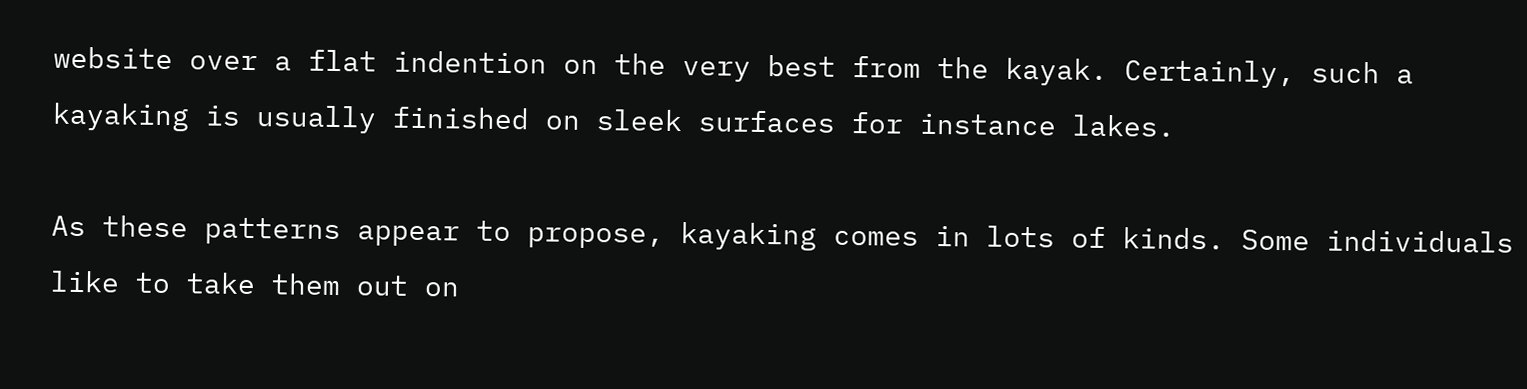website over a flat indention on the very best from the kayak. Certainly, such a kayaking is usually finished on sleek surfaces for instance lakes.

As these patterns appear to propose, kayaking comes in lots of kinds. Some individuals like to take them out on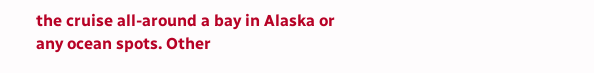the cruise all-around a bay in Alaska or any ocean spots. Other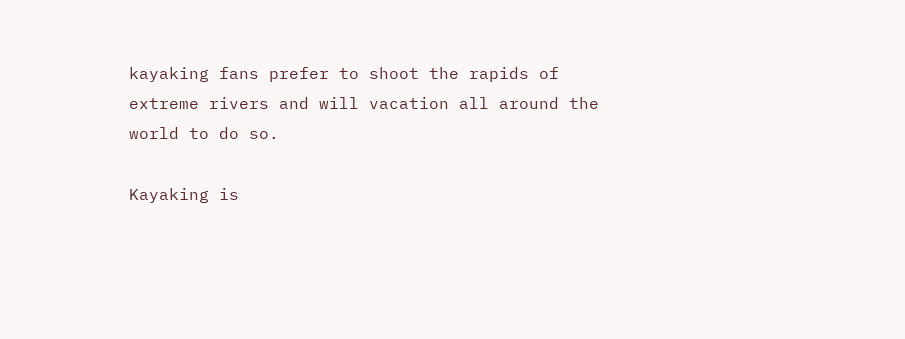kayaking fans prefer to shoot the rapids of extreme rivers and will vacation all around the world to do so.

Kayaking is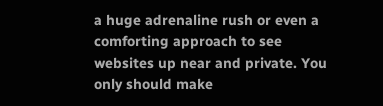a huge adrenaline rush or even a comforting approach to see websites up near and private. You only should make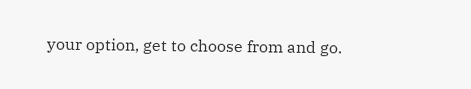your option, get to choose from and go.